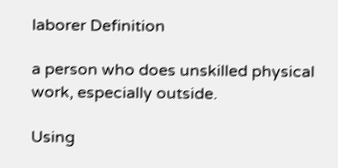laborer Definition

a person who does unskilled physical work, especially outside.

Using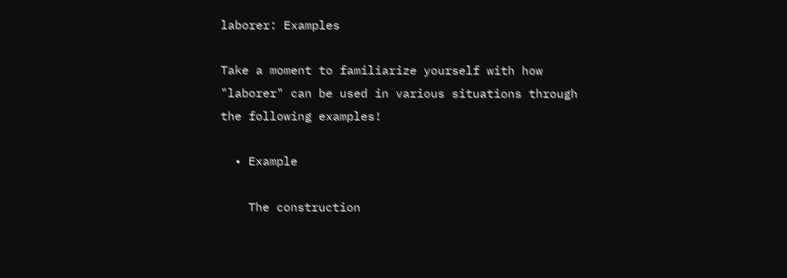laborer: Examples

Take a moment to familiarize yourself with how "laborer" can be used in various situations through the following examples!

  • Example

    The construction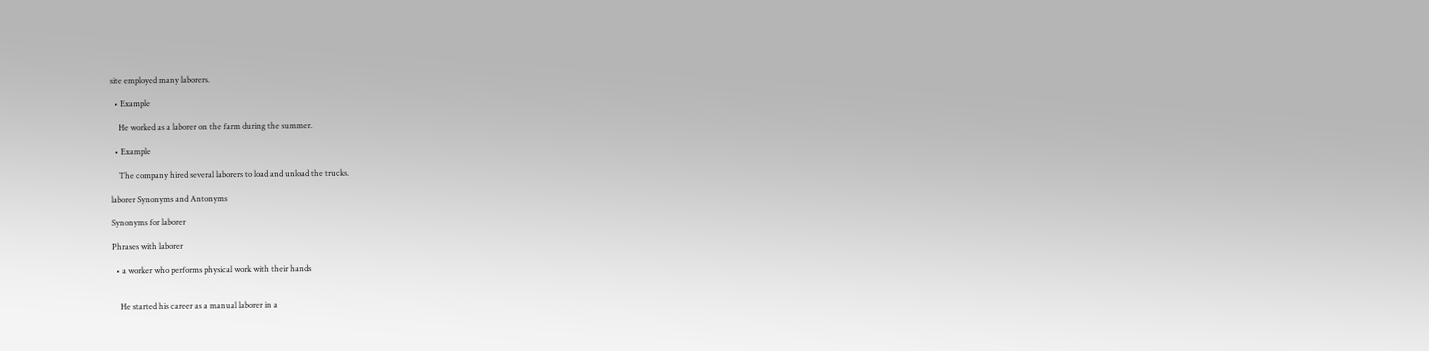site employed many laborers.

  • Example

    He worked as a laborer on the farm during the summer.

  • Example

    The company hired several laborers to load and unload the trucks.

laborer Synonyms and Antonyms

Synonyms for laborer

Phrases with laborer

  • a worker who performs physical work with their hands


    He started his career as a manual laborer in a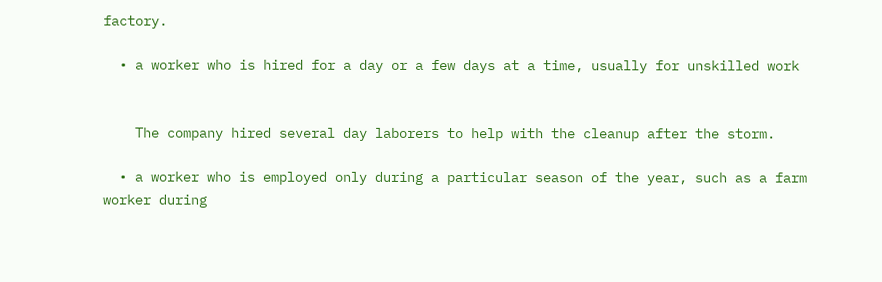factory.

  • a worker who is hired for a day or a few days at a time, usually for unskilled work


    The company hired several day laborers to help with the cleanup after the storm.

  • a worker who is employed only during a particular season of the year, such as a farm worker during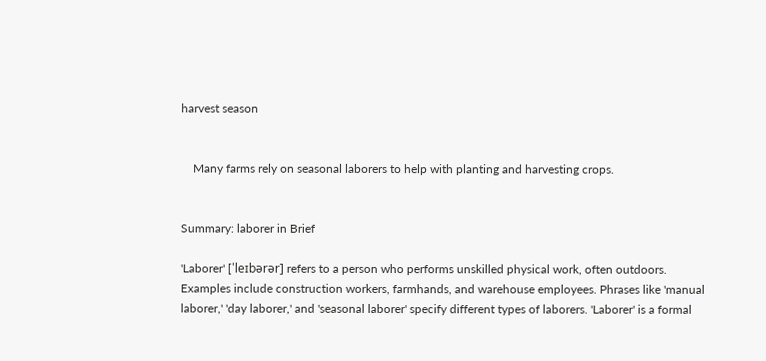harvest season


    Many farms rely on seasonal laborers to help with planting and harvesting crops.


Summary: laborer in Brief

'Laborer' [ˈleɪbərər] refers to a person who performs unskilled physical work, often outdoors. Examples include construction workers, farmhands, and warehouse employees. Phrases like 'manual laborer,' 'day laborer,' and 'seasonal laborer' specify different types of laborers. 'Laborer' is a formal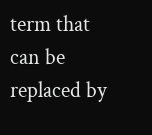term that can be replaced by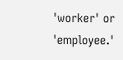'worker' or 'employee.'